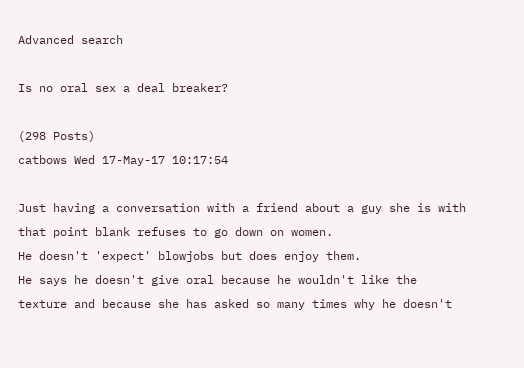Advanced search

Is no oral sex a deal breaker?

(298 Posts)
catbows Wed 17-May-17 10:17:54

Just having a conversation with a friend about a guy she is with that point blank refuses to go down on women.
He doesn't 'expect' blowjobs but does enjoy them.
He says he doesn't give oral because he wouldn't like the texture and because she has asked so many times why he doesn't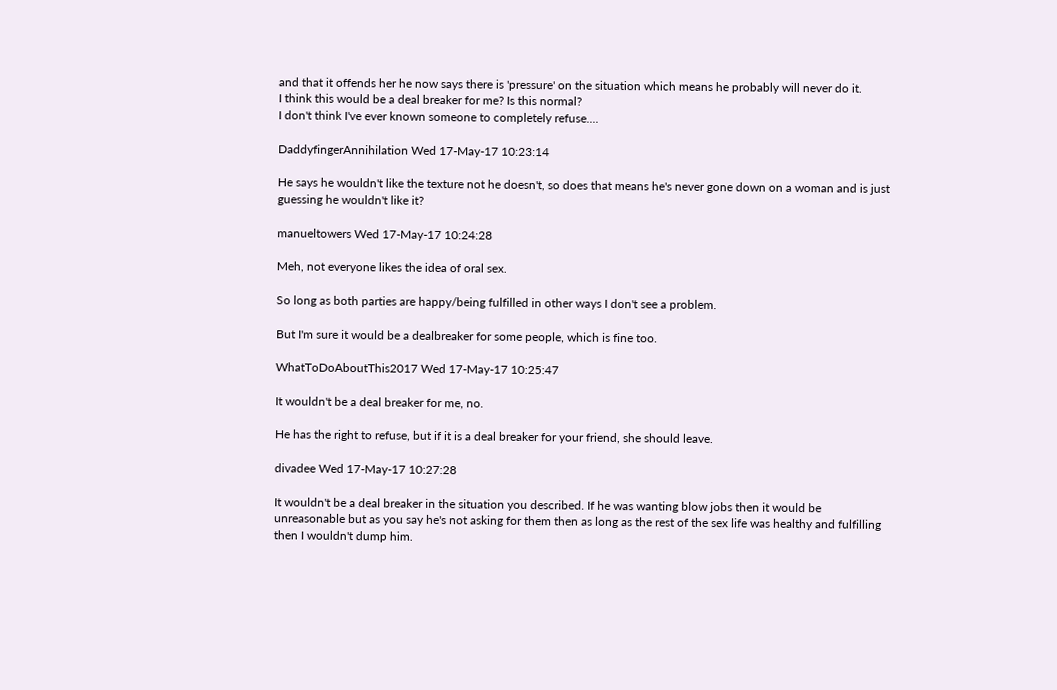and that it offends her he now says there is 'pressure' on the situation which means he probably will never do it.
I think this would be a deal breaker for me? Is this normal?
I don't think I've ever known someone to completely refuse....

DaddyfingerAnnihilation Wed 17-May-17 10:23:14

He says he wouldn't like the texture not he doesn't, so does that means he's never gone down on a woman and is just guessing he wouldn't like it?

manueltowers Wed 17-May-17 10:24:28

Meh, not everyone likes the idea of oral sex.

So long as both parties are happy/being fulfilled in other ways I don't see a problem.

But I'm sure it would be a dealbreaker for some people, which is fine too.

WhatToDoAboutThis2017 Wed 17-May-17 10:25:47

It wouldn't be a deal breaker for me, no.

He has the right to refuse, but if it is a deal breaker for your friend, she should leave.

divadee Wed 17-May-17 10:27:28

It wouldn't be a deal breaker in the situation you described. If he was wanting blow jobs then it would be unreasonable but as you say he's not asking for them then as long as the rest of the sex life was healthy and fulfilling then I wouldn't dump him.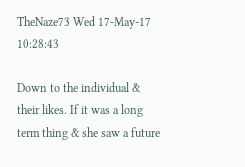TheNaze73 Wed 17-May-17 10:28:43

Down to the individual & their likes. If it was a long term thing & she saw a future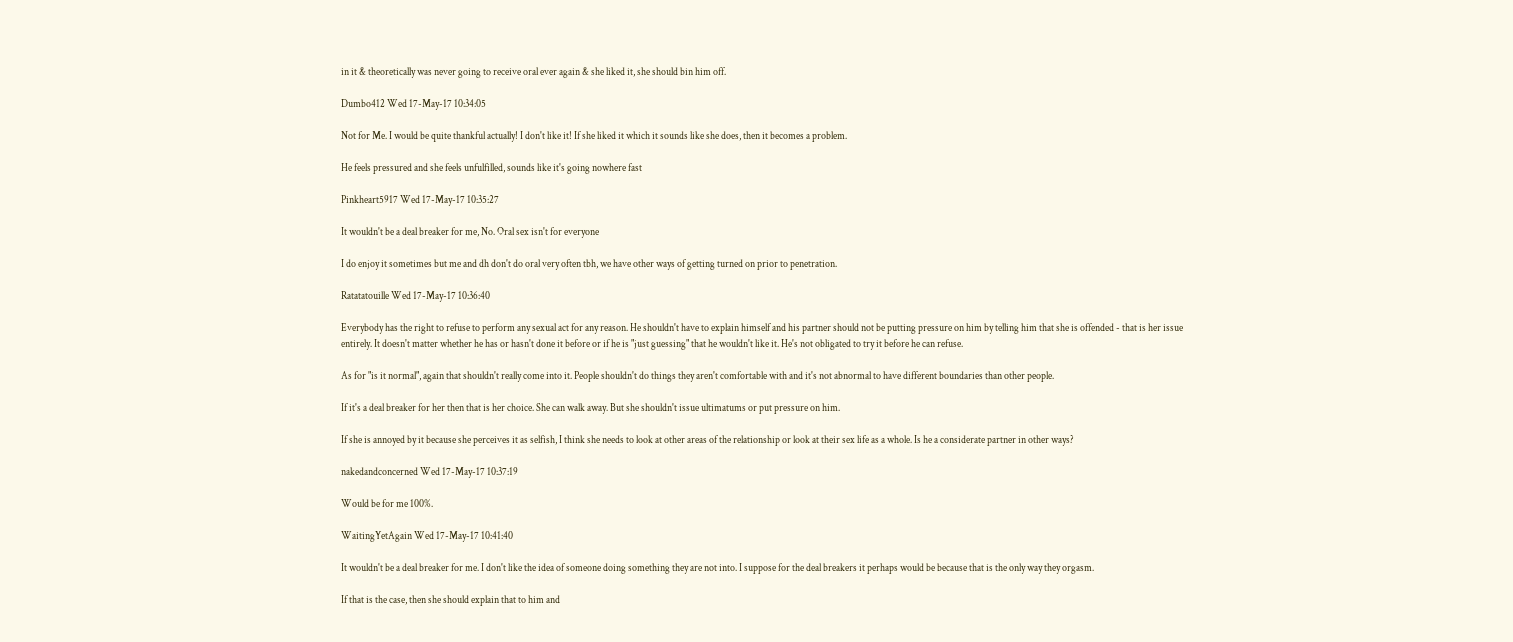in it & theoretically was never going to receive oral ever again & she liked it, she should bin him off.

Dumbo412 Wed 17-May-17 10:34:05

Not for Me. I would be quite thankful actually! I don't like it! If she liked it which it sounds like she does, then it becomes a problem.

He feels pressured and she feels unfulfilled, sounds like it's going nowhere fast

Pinkheart5917 Wed 17-May-17 10:35:27

It wouldn't be a deal breaker for me, No. Oral sex isn't for everyone

I do enjoy it sometimes but me and dh don't do oral very often tbh, we have other ways of getting turned on prior to penetration.

Ratatatouille Wed 17-May-17 10:36:40

Everybody has the right to refuse to perform any sexual act for any reason. He shouldn't have to explain himself and his partner should not be putting pressure on him by telling him that she is offended - that is her issue entirely. It doesn't matter whether he has or hasn't done it before or if he is "just guessing" that he wouldn't like it. He's not obligated to try it before he can refuse.

As for "is it normal", again that shouldn't really come into it. People shouldn't do things they aren't comfortable with and it's not abnormal to have different boundaries than other people.

If it's a deal breaker for her then that is her choice. She can walk away. But she shouldn't issue ultimatums or put pressure on him.

If she is annoyed by it because she perceives it as selfish, I think she needs to look at other areas of the relationship or look at their sex life as a whole. Is he a considerate partner in other ways?

nakedandconcerned Wed 17-May-17 10:37:19

Would be for me 100%.

WaitingYetAgain Wed 17-May-17 10:41:40

It wouldn't be a deal breaker for me. I don't like the idea of someone doing something they are not into. I suppose for the deal breakers it perhaps would be because that is the only way they orgasm.

If that is the case, then she should explain that to him and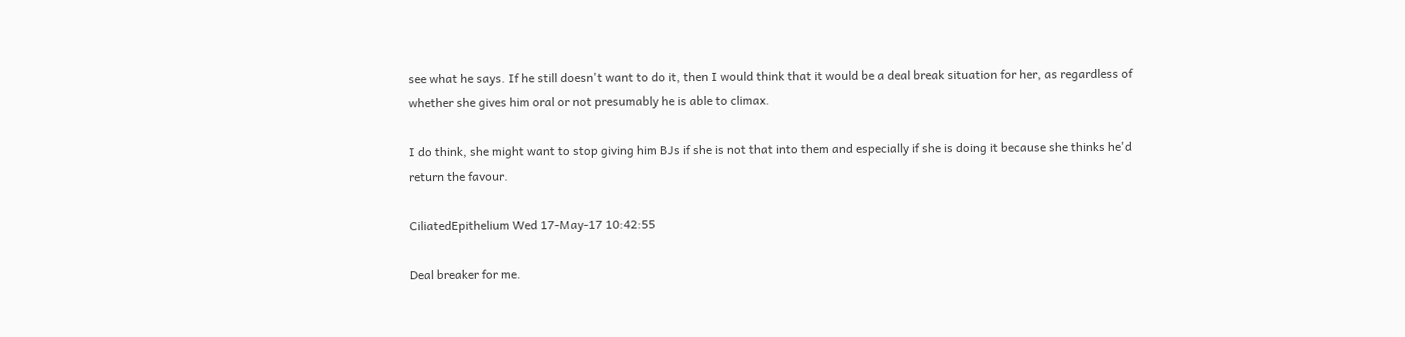see what he says. If he still doesn't want to do it, then I would think that it would be a deal break situation for her, as regardless of whether she gives him oral or not presumably he is able to climax.

I do think, she might want to stop giving him BJs if she is not that into them and especially if she is doing it because she thinks he'd return the favour.

CiliatedEpithelium Wed 17-May-17 10:42:55

Deal breaker for me.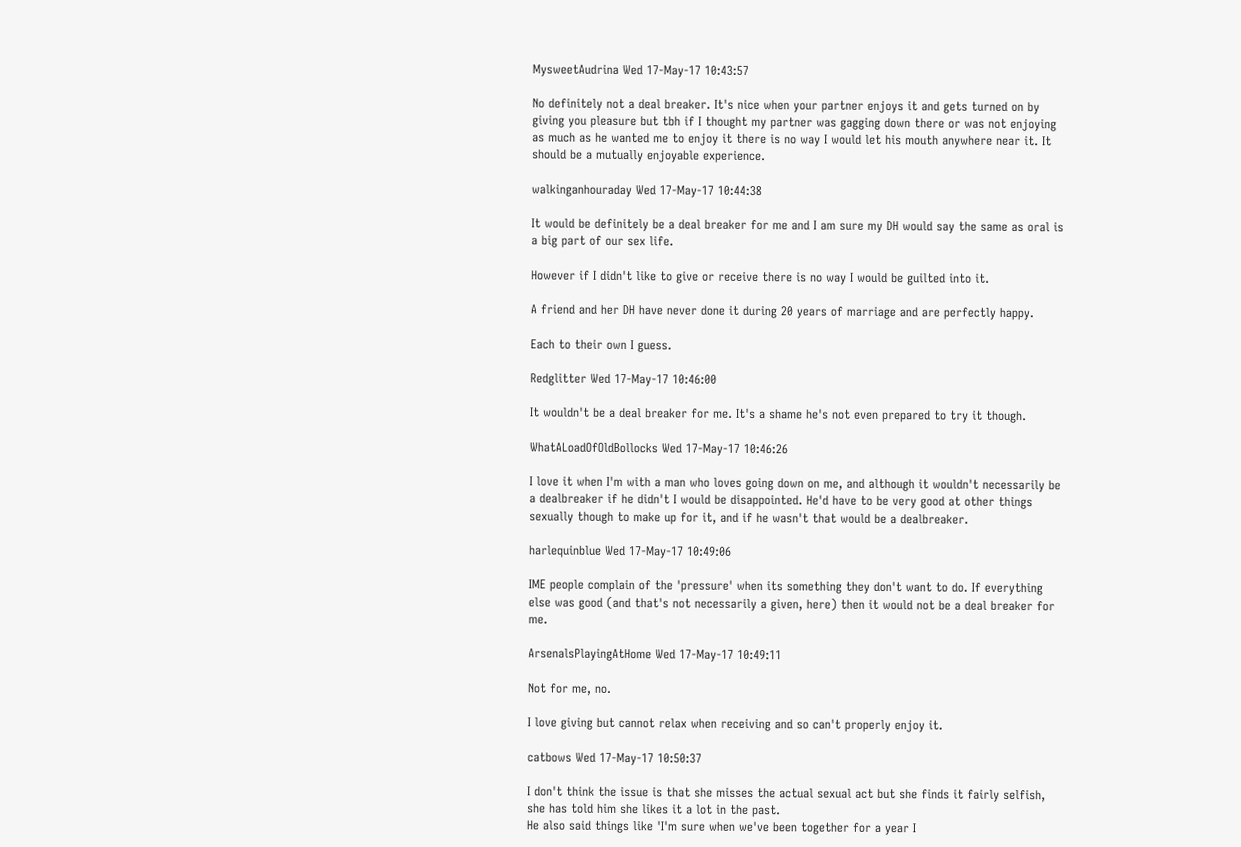MysweetAudrina Wed 17-May-17 10:43:57

No definitely not a deal breaker. It's nice when your partner enjoys it and gets turned on by giving you pleasure but tbh if I thought my partner was gagging down there or was not enjoying as much as he wanted me to enjoy it there is no way I would let his mouth anywhere near it. It should be a mutually enjoyable experience.

walkinganhouraday Wed 17-May-17 10:44:38

It would be definitely be a deal breaker for me and I am sure my DH would say the same as oral is a big part of our sex life.

However if I didn't like to give or receive there is no way I would be guilted into it.

A friend and her DH have never done it during 20 years of marriage and are perfectly happy.

Each to their own I guess.

Redglitter Wed 17-May-17 10:46:00

It wouldn't be a deal breaker for me. It's a shame he's not even prepared to try it though.

WhatALoadOfOldBollocks Wed 17-May-17 10:46:26

I love it when I'm with a man who loves going down on me, and although it wouldn't necessarily be a dealbreaker if he didn't I would be disappointed. He'd have to be very good at other things sexually though to make up for it, and if he wasn't that would be a dealbreaker.

harlequinblue Wed 17-May-17 10:49:06

IME people complain of the 'pressure' when its something they don't want to do. If everything else was good (and that's not necessarily a given, here) then it would not be a deal breaker for me.

ArsenalsPlayingAtHome Wed 17-May-17 10:49:11

Not for me, no.

I love giving but cannot relax when receiving and so can't properly enjoy it.

catbows Wed 17-May-17 10:50:37

I don't think the issue is that she misses the actual sexual act but she finds it fairly selfish, she has told him she likes it a lot in the past.
He also said things like 'I'm sure when we've been together for a year I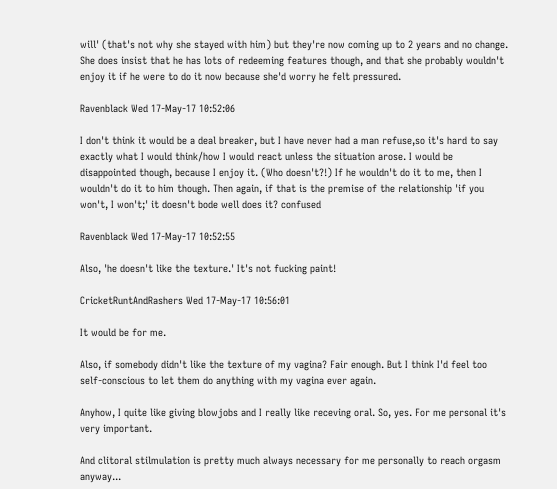will' (that's not why she stayed with him) but they're now coming up to 2 years and no change. She does insist that he has lots of redeeming features though, and that she probably wouldn't enjoy it if he were to do it now because she'd worry he felt pressured.

Ravenblack Wed 17-May-17 10:52:06

I don't think it would be a deal breaker, but I have never had a man refuse,so it's hard to say exactly what I would think/how I would react unless the situation arose. I would be disappointed though, because I enjoy it. (Who doesn't?!) If he wouldn't do it to me, then I wouldn't do it to him though. Then again, if that is the premise of the relationship 'if you won't, I won't;' it doesn't bode well does it? confused

Ravenblack Wed 17-May-17 10:52:55

Also, 'he doesn't like the texture.' It's not fucking paint!

CricketRuntAndRashers Wed 17-May-17 10:56:01

It would be for me.

Also, if somebody didn't like the texture of my vagina? Fair enough. But I think I'd feel too self-conscious to let them do anything with my vagina ever again.

Anyhow, I quite like giving blowjobs and I really like receving oral. So, yes. For me personal it's very important.

And clitoral stilmulation is pretty much always necessary for me personally to reach orgasm anyway...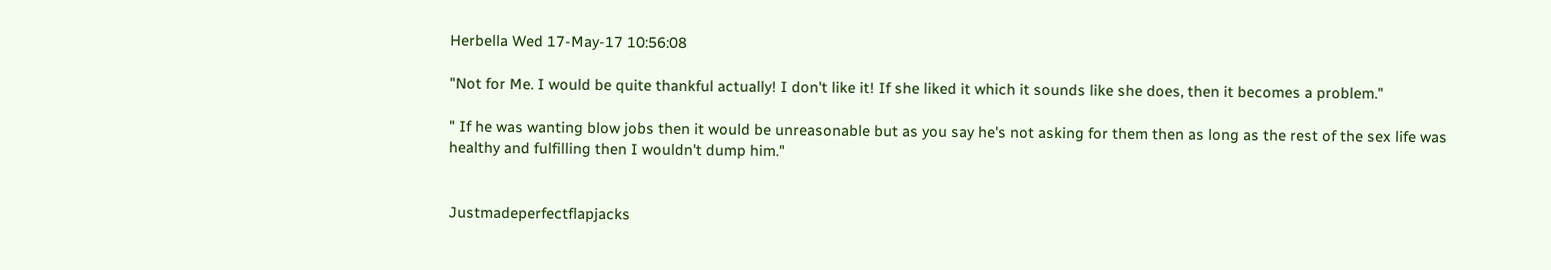Herbella Wed 17-May-17 10:56:08

"Not for Me. I would be quite thankful actually! I don't like it! If she liked it which it sounds like she does, then it becomes a problem."

" If he was wanting blow jobs then it would be unreasonable but as you say he's not asking for them then as long as the rest of the sex life was healthy and fulfilling then I wouldn't dump him."


Justmadeperfectflapjacks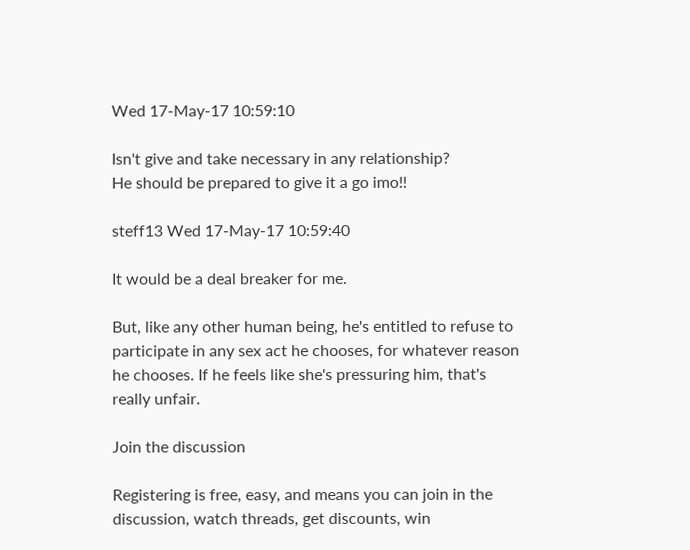Wed 17-May-17 10:59:10

Isn't give and take necessary in any relationship?
He should be prepared to give it a go imo!!

steff13 Wed 17-May-17 10:59:40

It would be a deal breaker for me.

But, like any other human being, he's entitled to refuse to participate in any sex act he chooses, for whatever reason he chooses. If he feels like she's pressuring him, that's really unfair.

Join the discussion

Registering is free, easy, and means you can join in the discussion, watch threads, get discounts, win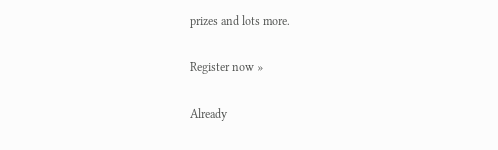prizes and lots more.

Register now »

Already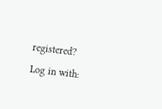registered? Log in with: